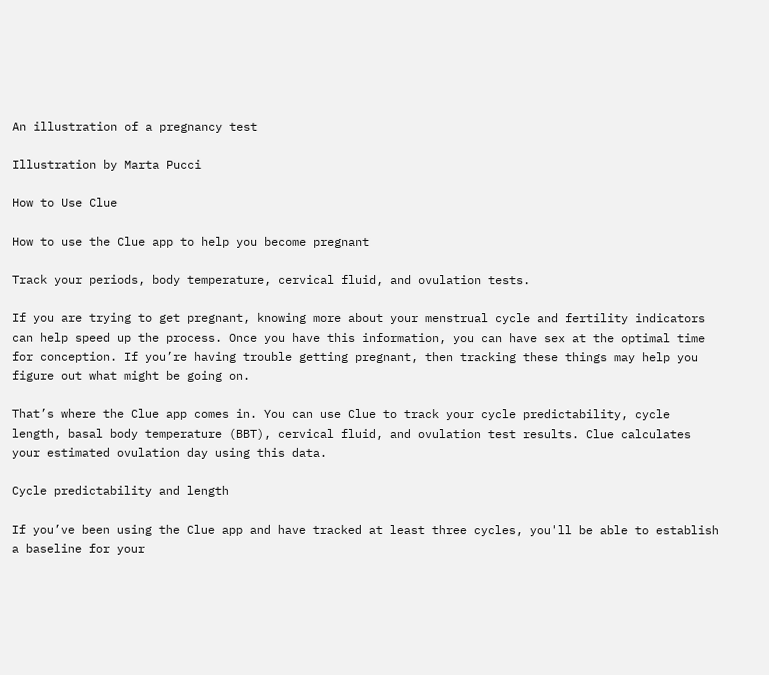An illustration of a pregnancy test

Illustration by Marta Pucci

How to Use Clue

How to use the Clue app to help you become pregnant

Track your periods, body temperature, cervical fluid, and ovulation tests.

If you are trying to get pregnant, knowing more about your menstrual cycle and fertility indicators can help speed up the process. Once you have this information, you can have sex at the optimal time for conception. If you’re having trouble getting pregnant, then tracking these things may help you figure out what might be going on.

That’s where the Clue app comes in. You can use Clue to track your cycle predictability, cycle length, basal body temperature (BBT), cervical fluid, and ovulation test results. Clue calculates your estimated ovulation day using this data.

Cycle predictability and length

If you’ve been using the Clue app and have tracked at least three cycles, you'll be able to establish a baseline for your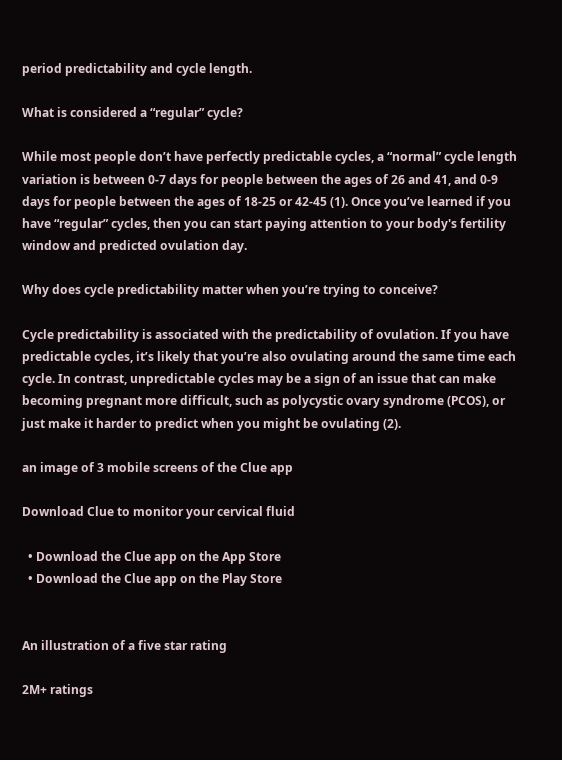period predictability and cycle length.

What is considered a “regular” cycle?

While most people don’t have perfectly predictable cycles, a “normal” cycle length variation is between 0-7 days for people between the ages of 26 and 41, and 0-9 days for people between the ages of 18-25 or 42-45 (1). Once you’ve learned if you have “regular” cycles, then you can start paying attention to your body's fertility window and predicted ovulation day.

Why does cycle predictability matter when you’re trying to conceive?

Cycle predictability is associated with the predictability of ovulation. If you have predictable cycles, it’s likely that you’re also ovulating around the same time each cycle. In contrast, unpredictable cycles may be a sign of an issue that can make becoming pregnant more difficult, such as polycystic ovary syndrome (PCOS), or just make it harder to predict when you might be ovulating (2).

an image of 3 mobile screens of the Clue app

Download Clue to monitor your cervical fluid

  • Download the Clue app on the App Store
  • Download the Clue app on the Play Store


An illustration of a five star rating

2M+ ratings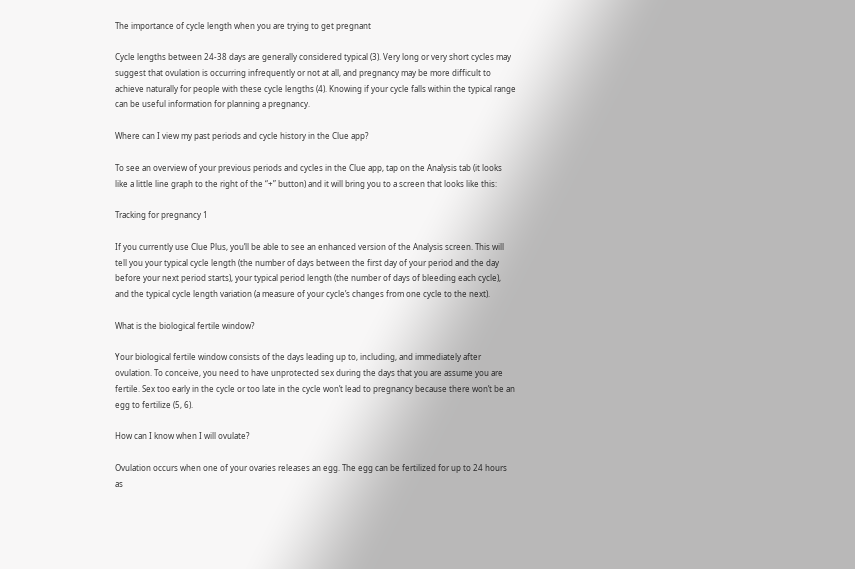The importance of cycle length when you are trying to get pregnant

Cycle lengths between 24-38 days are generally considered typical (3). Very long or very short cycles may suggest that ovulation is occurring infrequently or not at all, and pregnancy may be more difficult to achieve naturally for people with these cycle lengths (4). Knowing if your cycle falls within the typical range can be useful information for planning a pregnancy.

Where can I view my past periods and cycle history in the Clue app?

To see an overview of your previous periods and cycles in the Clue app, tap on the Analysis tab (it looks like a little line graph to the right of the “+” button) and it will bring you to a screen that looks like this:

Tracking for pregnancy 1

If you currently use Clue Plus, you’ll be able to see an enhanced version of the Analysis screen. This will tell you your typical cycle length (the number of days between the first day of your period and the day before your next period starts), your typical period length (the number of days of bleeding each cycle), and the typical cycle length variation (a measure of your cycle’s changes from one cycle to the next).

What is the biological fertile window?

Your biological fertile window consists of the days leading up to, including, and immediately after ovulation. To conceive, you need to have unprotected sex during the days that you are assume you are fertile. Sex too early in the cycle or too late in the cycle won’t lead to pregnancy because there won’t be an egg to fertilize (5, 6).

How can I know when I will ovulate?

Ovulation occurs when one of your ovaries releases an egg. The egg can be fertilized for up to 24 hours as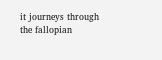it journeys through the fallopian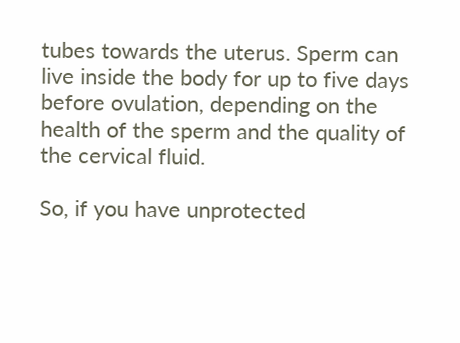tubes towards the uterus. Sperm can live inside the body for up to five days before ovulation, depending on the health of the sperm and the quality of the cervical fluid.

So, if you have unprotected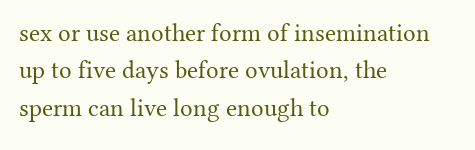sex or use another form of insemination up to five days before ovulation, the sperm can live long enough to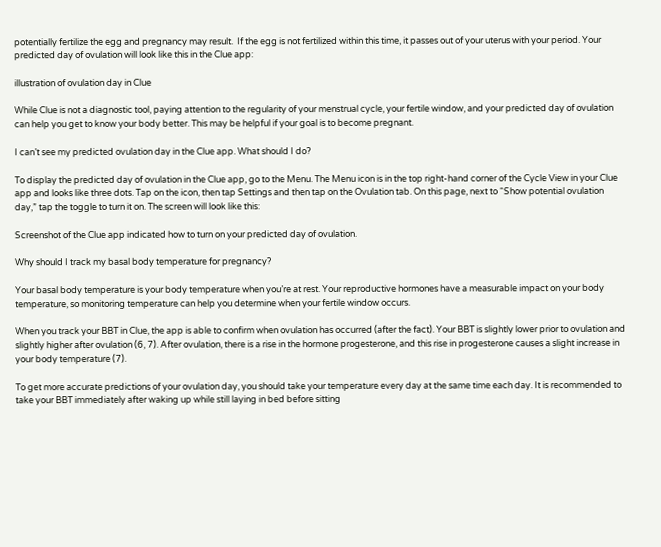potentially fertilize the egg and pregnancy may result.  If the egg is not fertilized within this time, it passes out of your uterus with your period. Your predicted day of ovulation will look like this in the Clue app:

illustration of ovulation day in Clue

While Clue is not a diagnostic tool, paying attention to the regularity of your menstrual cycle, your fertile window, and your predicted day of ovulation can help you get to know your body better. This may be helpful if your goal is to become pregnant.

I can’t see my predicted ovulation day in the Clue app. What should I do?

To display the predicted day of ovulation in the Clue app, go to the Menu. The Menu icon is in the top right-hand corner of the Cycle View in your Clue app and looks like three dots. Tap on the icon, then tap Settings and then tap on the Ovulation tab. On this page, next to “Show potential ovulation day,” tap the toggle to turn it on. The screen will look like this:

Screenshot of the Clue app indicated how to turn on your predicted day of ovulation.

Why should I track my basal body temperature for pregnancy?

Your basal body temperature is your body temperature when you’re at rest. Your reproductive hormones have a measurable impact on your body temperature, so monitoring temperature can help you determine when your fertile window occurs.

When you track your BBT in Clue, the app is able to confirm when ovulation has occurred (after the fact). Your BBT is slightly lower prior to ovulation and slightly higher after ovulation (6, 7). After ovulation, there is a rise in the hormone progesterone, and this rise in progesterone causes a slight increase in your body temperature (7).

To get more accurate predictions of your ovulation day, you should take your temperature every day at the same time each day. It is recommended to take your BBT immediately after waking up while still laying in bed before sitting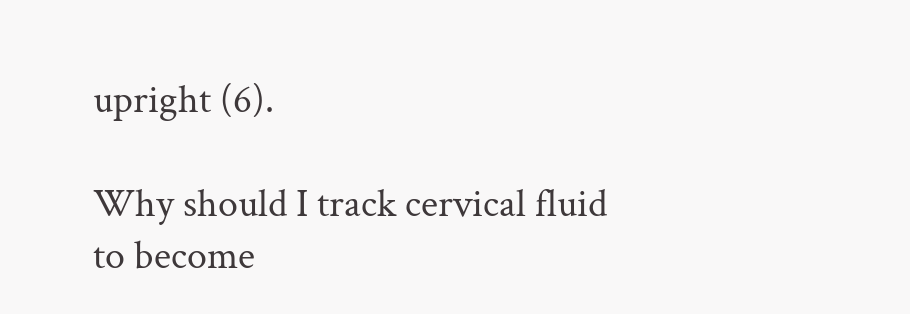upright (6).

Why should I track cervical fluid to become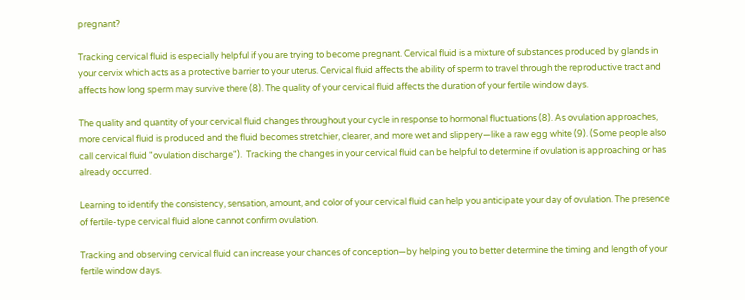pregnant?

Tracking cervical fluid is especially helpful if you are trying to become pregnant. Cervical fluid is a mixture of substances produced by glands in your cervix which acts as a protective barrier to your uterus. Cervical fluid affects the ability of sperm to travel through the reproductive tract and affects how long sperm may survive there (8). The quality of your cervical fluid affects the duration of your fertile window days.

The quality and quantity of your cervical fluid changes throughout your cycle in response to hormonal fluctuations (8). As ovulation approaches, more cervical fluid is produced and the fluid becomes stretchier, clearer, and more wet and slippery—like a raw egg white (9). (Some people also call cervical fluid "ovulation discharge").  Tracking the changes in your cervical fluid can be helpful to determine if ovulation is approaching or has already occurred.

Learning to identify the consistency, sensation, amount, and color of your cervical fluid can help you anticipate your day of ovulation. The presence of fertile-type cervical fluid alone cannot confirm ovulation.

Tracking and observing cervical fluid can increase your chances of conception—by helping you to better determine the timing and length of your fertile window days.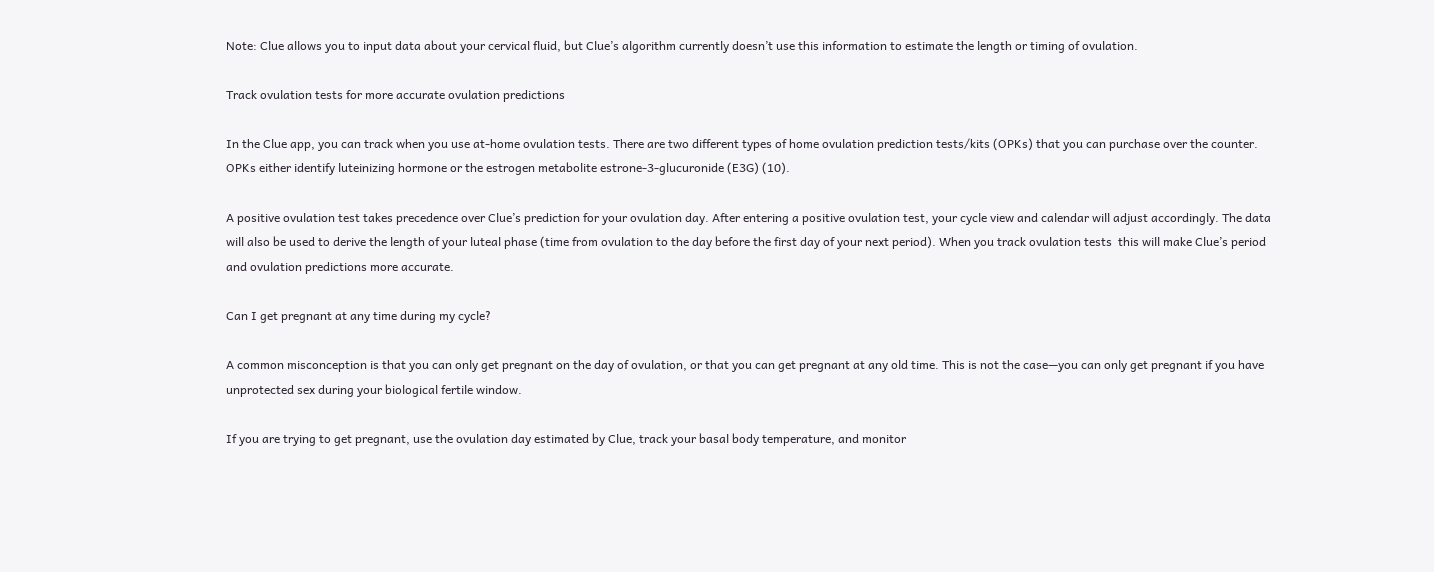Note: Clue allows you to input data about your cervical fluid, but Clue’s algorithm currently doesn’t use this information to estimate the length or timing of ovulation.

Track ovulation tests for more accurate ovulation predictions

In the Clue app, you can track when you use at-home ovulation tests. There are two different types of home ovulation prediction tests/kits (OPKs) that you can purchase over the counter. OPKs either identify luteinizing hormone or the estrogen metabolite estrone-3-glucuronide (E3G) (10).

A positive ovulation test takes precedence over Clue’s prediction for your ovulation day. After entering a positive ovulation test, your cycle view and calendar will adjust accordingly. The data will also be used to derive the length of your luteal phase (time from ovulation to the day before the first day of your next period). When you track ovulation tests  this will make Clue’s period and ovulation predictions more accurate.

Can I get pregnant at any time during my cycle?

A common misconception is that you can only get pregnant on the day of ovulation, or that you can get pregnant at any old time. This is not the case—you can only get pregnant if you have unprotected sex during your biological fertile window.

If you are trying to get pregnant, use the ovulation day estimated by Clue, track your basal body temperature, and monitor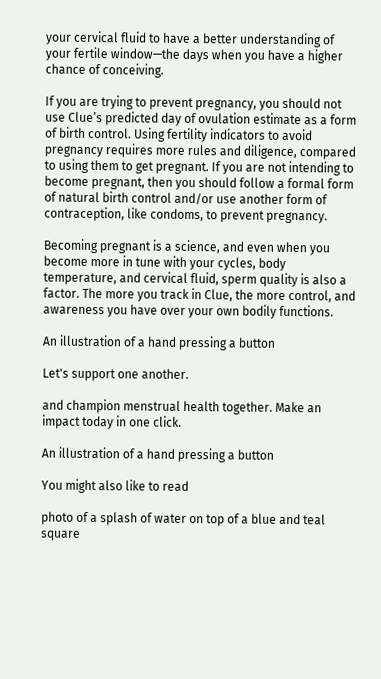your cervical fluid to have a better understanding of your fertile window—the days when you have a higher chance of conceiving.

If you are trying to prevent pregnancy, you should not use Clue’s predicted day of ovulation estimate as a form of birth control. Using fertility indicators to avoid pregnancy requires more rules and diligence, compared to using them to get pregnant. If you are not intending to become pregnant, then you should follow a formal form of natural birth control and/or use another form of contraception, like condoms, to prevent pregnancy.

Becoming pregnant is a science, and even when you become more in tune with your cycles, body temperature, and cervical fluid, sperm quality is also a factor. The more you track in Clue, the more control, and awareness you have over your own bodily functions.

An illustration of a hand pressing a button

Let's support one another.

and champion menstrual health together. Make an impact today in one click.

An illustration of a hand pressing a button

You might also like to read

photo of a splash of water on top of a blue and teal square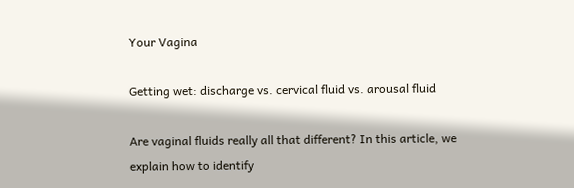Your Vagina

Getting wet: discharge vs. cervical fluid vs. arousal fluid

Are vaginal fluids really all that different? In this article, we explain how to identify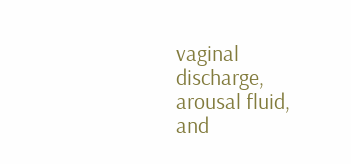vaginal discharge, arousal fluid, and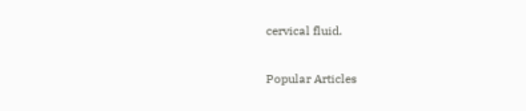cervical fluid.

Popular Articles